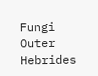Fungi Outer Hebrides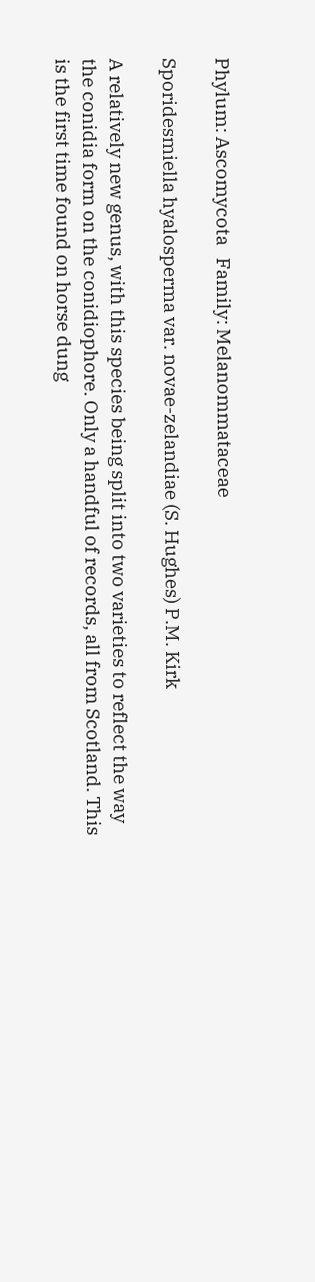Phylum: Ascomycota   Family: Melanommataceae

Sporidesmiella hyalosperma var. novae-zelandiae (S. Hughes) P.M. Kirk

A relatively new genus, with this species being split into two varieties to reflect the way the conidia form on the conidiophore. Only a handful of records, all from Scotland. This is the first time found on horse dung